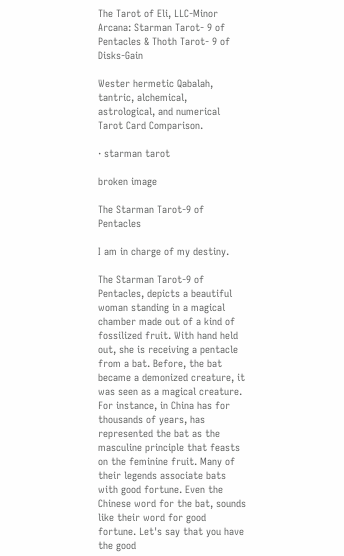The Tarot of Eli, LLC-Minor Arcana: Starman Tarot- 9 of Pentacles & Thoth Tarot- 9 of Disks-Gain

Wester hermetic Qabalah, tantric, alchemical, astrological, and numerical Tarot Card Comparison.

· starman tarot

broken image

The Starman Tarot-9 of Pentacles

I am in charge of my destiny.

The Starman Tarot-9 of Pentacles, depicts a beautiful woman standing in a magical chamber made out of a kind of fossilized fruit. With hand held out, she is receiving a pentacle from a bat. Before, the bat became a demonized creature, it was seen as a magical creature. For instance, in China has for thousands of years, has represented the bat as the masculine principle that feasts on the feminine fruit. Many of their legends associate bats with good fortune. Even the Chinese word for the bat, sounds like their word for good fortune. Let's say that you have the good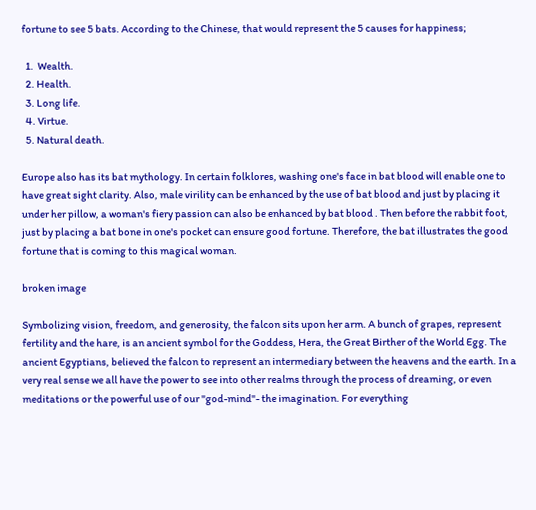fortune to see 5 bats. According to the Chinese, that would represent the 5 causes for happiness;

  1.  Wealth.
  2. Health.
  3. Long life.
  4. Virtue.
  5. Natural death.

Europe also has its bat mythology. In certain folklores, washing one's face in bat blood will enable one to have great sight clarity. Also, male virility can be enhanced by the use of bat blood and just by placing it under her pillow, a woman's fiery passion can also be enhanced by bat blood . Then before the rabbit foot, just by placing a bat bone in one's pocket can ensure good fortune. Therefore, the bat illustrates the good fortune that is coming to this magical woman.

broken image

Symbolizing vision, freedom, and generosity, the falcon sits upon her arm. A bunch of grapes, represent fertility and the hare, is an ancient symbol for the Goddess, Hera, the Great Birther of the World Egg. The ancient Egyptians, believed the falcon to represent an intermediary between the heavens and the earth. In a very real sense we all have the power to see into other realms through the process of dreaming, or even meditations or the powerful use of our "god-mind"- the imagination. For everything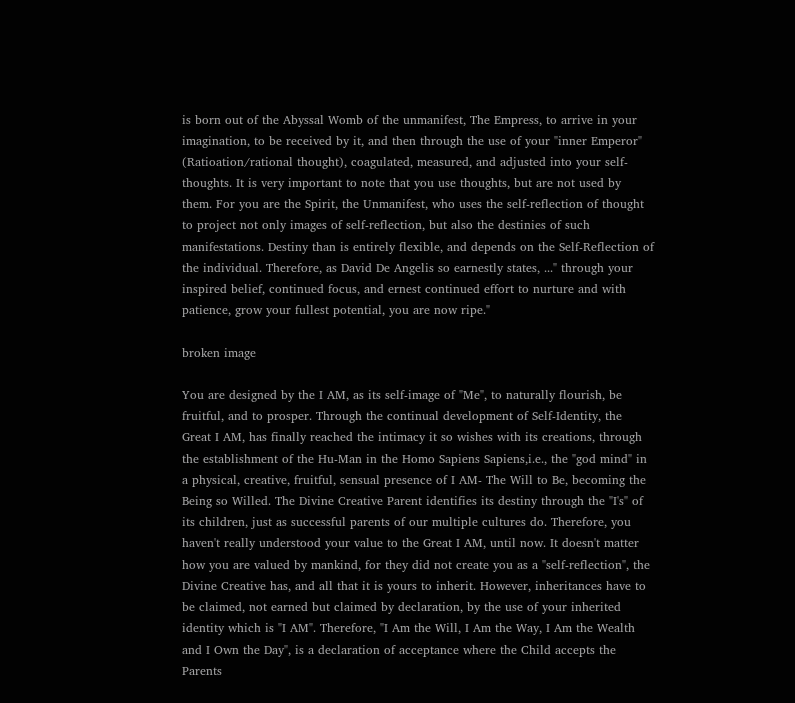is born out of the Abyssal Womb of the unmanifest, The Empress, to arrive in your imagination, to be received by it, and then through the use of your "inner Emperor" (Ratioation/rational thought), coagulated, measured, and adjusted into your self-thoughts. It is very important to note that you use thoughts, but are not used by them. For you are the Spirit, the Unmanifest, who uses the self-reflection of thought to project not only images of self-reflection, but also the destinies of such manifestations. Destiny than is entirely flexible, and depends on the Self-Reflection of the individual. Therefore, as David De Angelis so earnestly states, ..." through your inspired belief, continued focus, and ernest continued effort to nurture and with patience, grow your fullest potential, you are now ripe."

broken image

You are designed by the I AM, as its self-image of "Me", to naturally flourish, be fruitful, and to prosper. Through the continual development of Self-Identity, the Great I AM, has finally reached the intimacy it so wishes with its creations, through the establishment of the Hu-Man in the Homo Sapiens Sapiens,i.e., the "god mind" in a physical, creative, fruitful, sensual presence of I AM- The Will to Be, becoming the Being so Willed. The Divine Creative Parent identifies its destiny through the "I's" of its children, just as successful parents of our multiple cultures do. Therefore, you haven't really understood your value to the Great I AM, until now. It doesn't matter how you are valued by mankind, for they did not create you as a "self-reflection", the Divine Creative has, and all that it is yours to inherit. However, inheritances have to be claimed, not earned but claimed by declaration, by the use of your inherited identity which is "I AM". Therefore, "I Am the Will, I Am the Way, I Am the Wealth and I Own the Day", is a declaration of acceptance where the Child accepts the Parents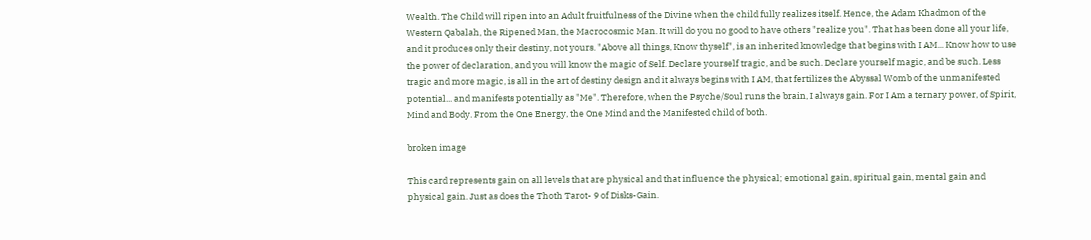Wealth. The Child will ripen into an Adult fruitfulness of the Divine when the child fully realizes itself. Hence, the Adam Khadmon of the Western Qabalah, the Ripened Man, the Macrocosmic Man. It will do you no good to have others "realize you". That has been done all your life, and it produces only their destiny, not yours. "Above all things, Know thyself", is an inherited knowledge that begins with I AM... Know how to use the power of declaration, and you will know the magic of Self. Declare yourself tragic, and be such. Declare yourself magic, and be such. Less tragic and more magic, is all in the art of destiny design and it always begins with I AM, that fertilizes the Abyssal Womb of the unmanifested potential... and manifests potentially as "Me". Therefore, when the Psyche/Soul runs the brain, I always gain. For I Am a ternary power, of Spirit, Mind and Body. From the One Energy, the One Mind and the Manifested child of both.

broken image

This card represents gain on all levels that are physical and that influence the physical; emotional gain, spiritual gain, mental gain and physical gain. Just as does the Thoth Tarot- 9 of Disks-Gain.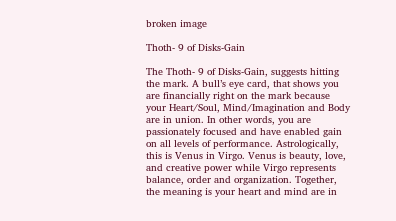broken image

Thoth- 9 of Disks-Gain

The Thoth- 9 of Disks-Gain, suggests hitting the mark. A bull’s eye card, that shows you are financially right on the mark because your Heart/Soul, Mind/Imagination and Body are in union. In other words, you are passionately focused and have enabled gain on all levels of performance. Astrologically, this is Venus in Virgo. Venus is beauty, love, and creative power while Virgo represents balance, order and organization. Together, the meaning is your heart and mind are in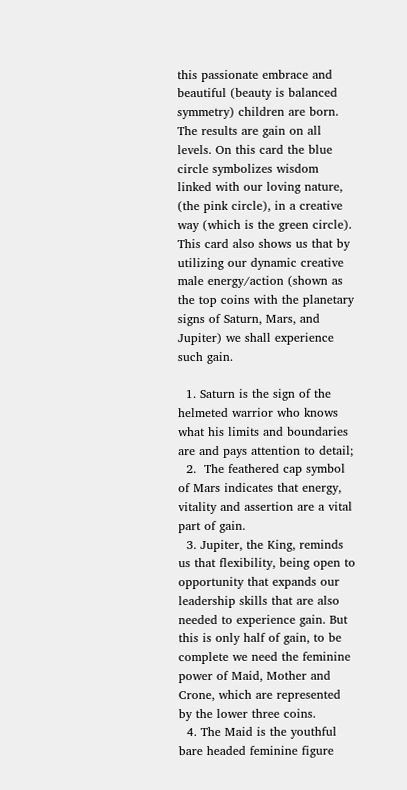this passionate embrace and beautiful (beauty is balanced symmetry) children are born. The results are gain on all levels. On this card the blue circle symbolizes wisdom linked with our loving nature, (the pink circle), in a creative way (which is the green circle). This card also shows us that by utilizing our dynamic creative male energy/action (shown as the top coins with the planetary signs of Saturn, Mars, and Jupiter) we shall experience such gain.

  1. Saturn is the sign of the helmeted warrior who knows what his limits and boundaries are and pays attention to detail;
  2.  The feathered cap symbol of Mars indicates that energy, vitality and assertion are a vital part of gain.
  3. Jupiter, the King, reminds us that flexibility, being open to opportunity that expands our leadership skills that are also needed to experience gain. But this is only half of gain, to be complete we need the feminine power of Maid, Mother and Crone, which are represented by the lower three coins.
  4. The Maid is the youthful bare headed feminine figure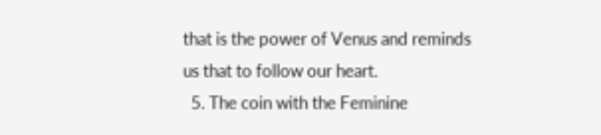that is the power of Venus and reminds us that to follow our heart.
  5. The coin with the Feminine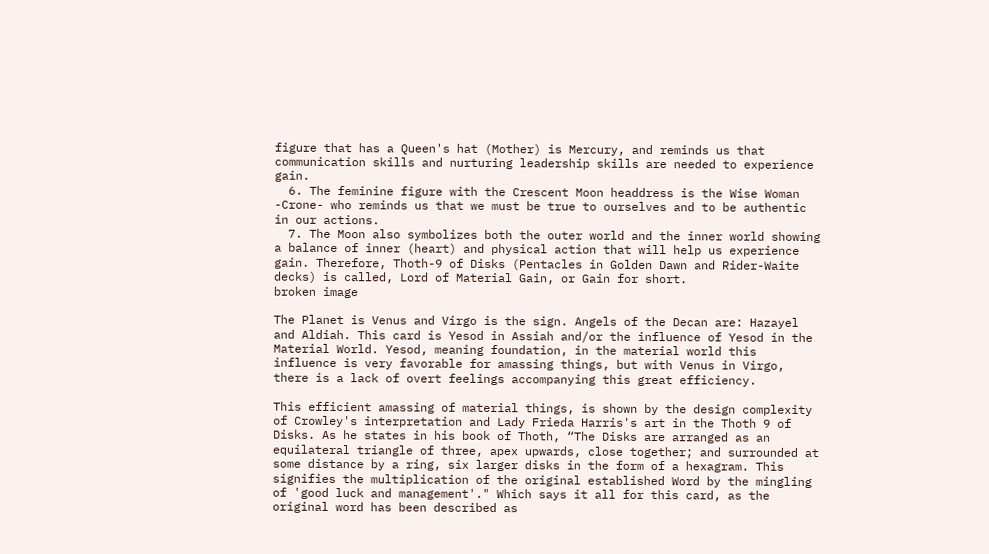figure that has a Queen's hat (Mother) is Mercury, and reminds us that communication skills and nurturing leadership skills are needed to experience gain.
  6. The feminine figure with the Crescent Moon headdress is the Wise Woman -Crone- who reminds us that we must be true to ourselves and to be authentic in our actions.
  7. The Moon also symbolizes both the outer world and the inner world showing a balance of inner (heart) and physical action that will help us experience gain. Therefore, Thoth-9 of Disks (Pentacles in Golden Dawn and Rider-Waite decks) is called, Lord of Material Gain, or Gain for short.
broken image

The Planet is Venus and Virgo is the sign. Angels of the Decan are: Hazayel and Aldiah. This card is Yesod in Assiah and/or the influence of Yesod in the Material World. Yesod, meaning foundation, in the material world this influence is very favorable for amassing things, but with Venus in Virgo, there is a lack of overt feelings accompanying this great efficiency.

This efficient amassing of material things, is shown by the design complexity of Crowley's interpretation and Lady Frieda Harris's art in the Thoth 9 of Disks. As he states in his book of Thoth, “The Disks are arranged as an equilateral triangle of three, apex upwards, close together; and surrounded at some distance by a ring, six larger disks in the form of a hexagram. This signifies the multiplication of the original established Word by the mingling of 'good luck and management'." Which says it all for this card, as the original word has been described as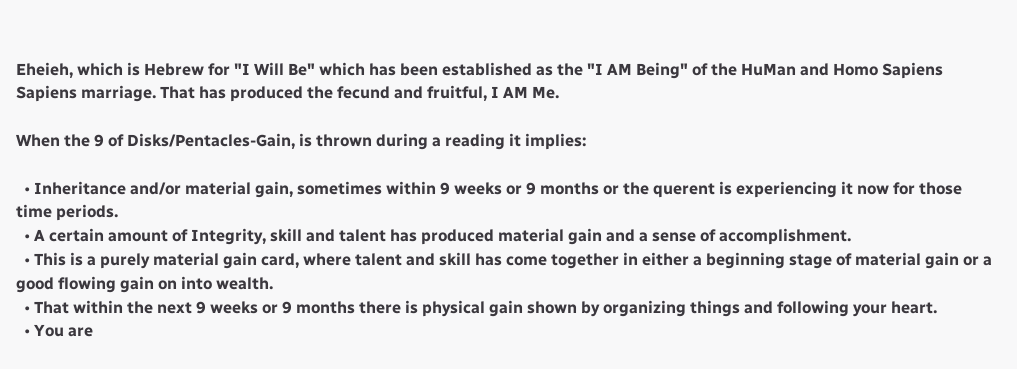Eheieh, which is Hebrew for "I Will Be" which has been established as the "I AM Being" of the HuMan and Homo Sapiens Sapiens marriage. That has produced the fecund and fruitful, I AM Me.

When the 9 of Disks/Pentacles-Gain, is thrown during a reading it implies:

  • Inheritance and/or material gain, sometimes within 9 weeks or 9 months or the querent is experiencing it now for those time periods.
  • A certain amount of Integrity, skill and talent has produced material gain and a sense of accomplishment.
  • This is a purely material gain card, where talent and skill has come together in either a beginning stage of material gain or a good flowing gain on into wealth.
  • That within the next 9 weeks or 9 months there is physical gain shown by organizing things and following your heart.
  • You are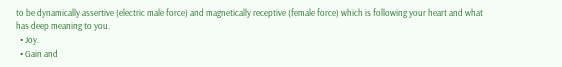to be dynamically assertive (electric male force) and magnetically receptive (female force) which is following your heart and what has deep meaning to you.
  • Joy.
  • Gain and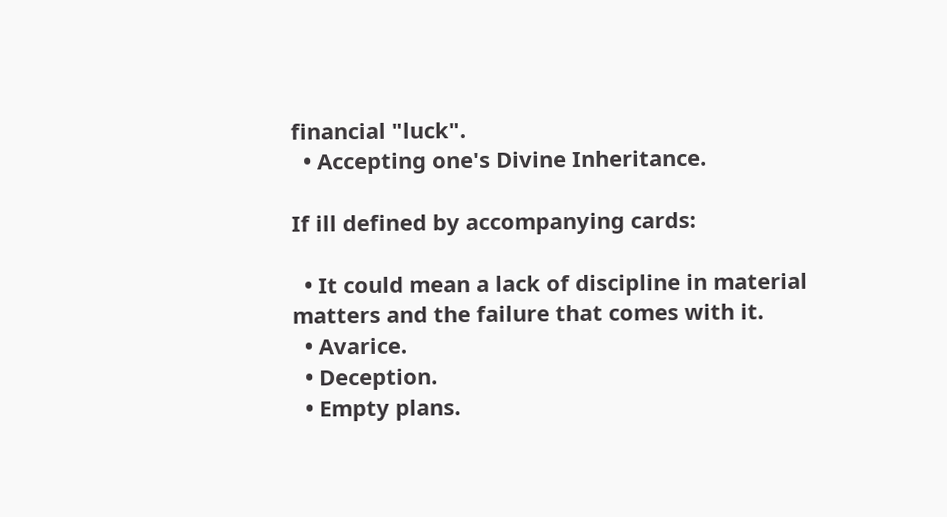financial "luck".
  • Accepting one's Divine Inheritance.

If ill defined by accompanying cards:

  • It could mean a lack of discipline in material matters and the failure that comes with it.
  • Avarice.
  • Deception.
  • Empty plans.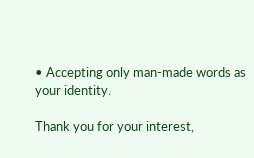• Accepting only man-made words as your identity.

Thank you for your interest,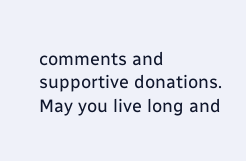comments and supportive donations. May you live long and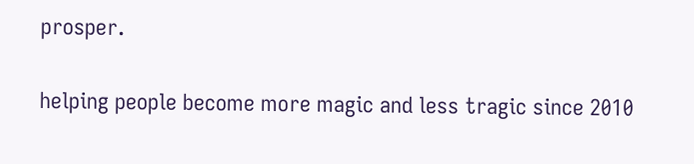prosper.

helping people become more magic and less tragic since 2010